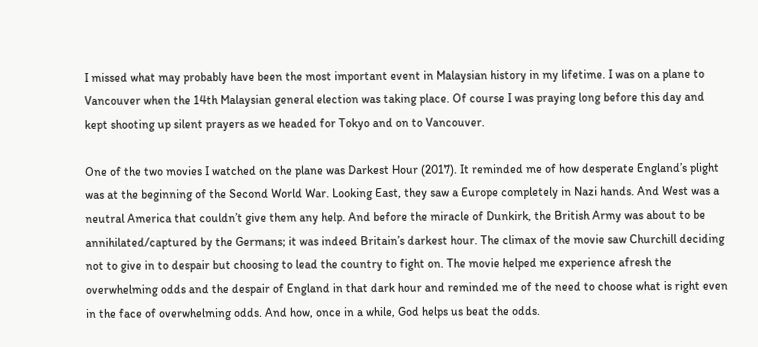I missed what may probably have been the most important event in Malaysian history in my lifetime. I was on a plane to Vancouver when the 14th Malaysian general election was taking place. Of course I was praying long before this day and kept shooting up silent prayers as we headed for Tokyo and on to Vancouver.

One of the two movies I watched on the plane was Darkest Hour (2017). It reminded me of how desperate England’s plight was at the beginning of the Second World War. Looking East, they saw a Europe completely in Nazi hands. And West was a neutral America that couldn’t give them any help. And before the miracle of Dunkirk, the British Army was about to be annihilated/captured by the Germans; it was indeed Britain’s darkest hour. The climax of the movie saw Churchill deciding not to give in to despair but choosing to lead the country to fight on. The movie helped me experience afresh the overwhelming odds and the despair of England in that dark hour and reminded me of the need to choose what is right even in the face of overwhelming odds. And how, once in a while, God helps us beat the odds.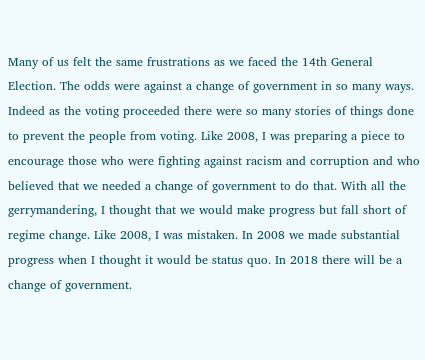Many of us felt the same frustrations as we faced the 14th General Election. The odds were against a change of government in so many ways. Indeed as the voting proceeded there were so many stories of things done to prevent the people from voting. Like 2008, I was preparing a piece to encourage those who were fighting against racism and corruption and who believed that we needed a change of government to do that. With all the gerrymandering, I thought that we would make progress but fall short of regime change. Like 2008, I was mistaken. In 2008 we made substantial progress when I thought it would be status quo. In 2018 there will be a change of government.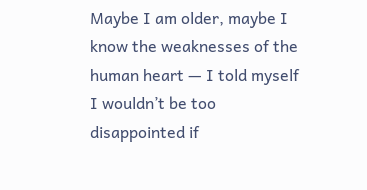Maybe I am older, maybe I know the weaknesses of the human heart — I told myself I wouldn’t be too disappointed if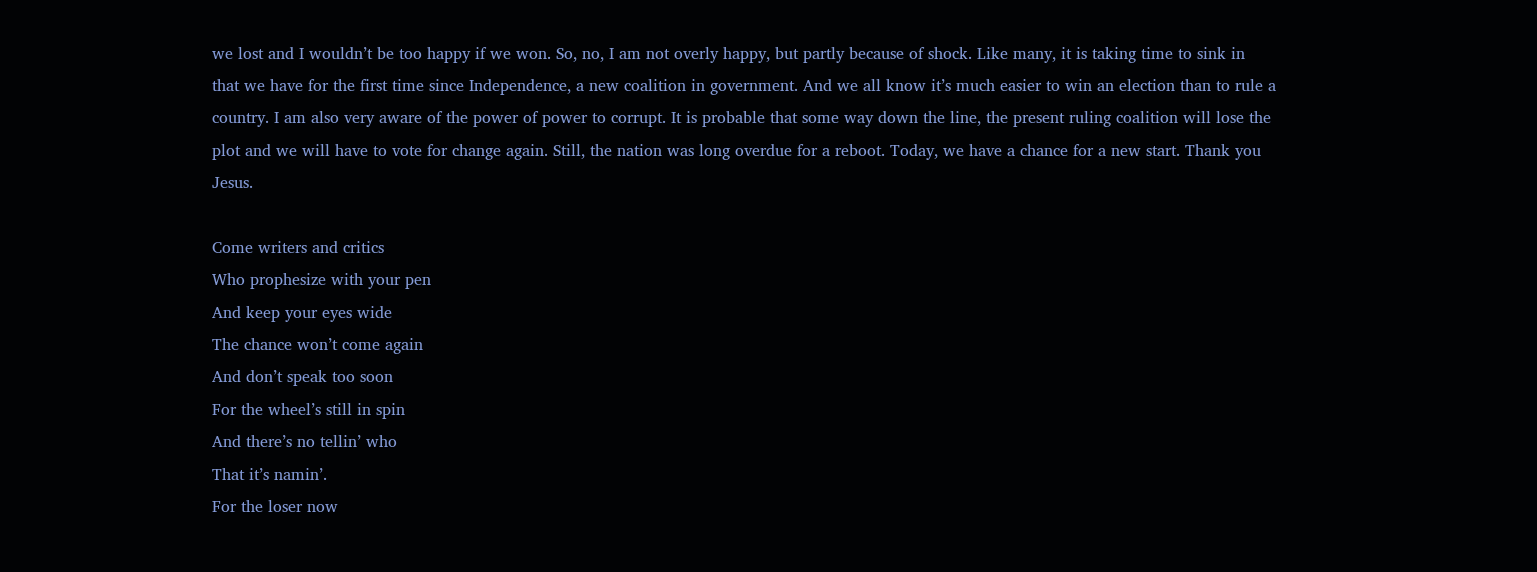we lost and I wouldn’t be too happy if we won. So, no, I am not overly happy, but partly because of shock. Like many, it is taking time to sink in that we have for the first time since Independence, a new coalition in government. And we all know it’s much easier to win an election than to rule a country. I am also very aware of the power of power to corrupt. It is probable that some way down the line, the present ruling coalition will lose the plot and we will have to vote for change again. Still, the nation was long overdue for a reboot. Today, we have a chance for a new start. Thank you Jesus.

Come writers and critics
Who prophesize with your pen
And keep your eyes wide
The chance won’t come again
And don’t speak too soon
For the wheel’s still in spin
And there’s no tellin’ who
That it’s namin’.
For the loser now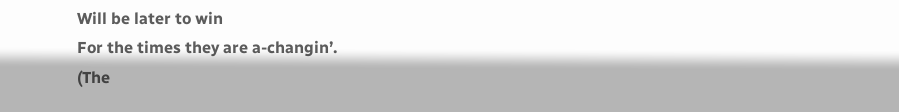Will be later to win
For the times they are a-changin’.
(The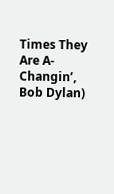Times They Are A-Changin’, Bob Dylan)